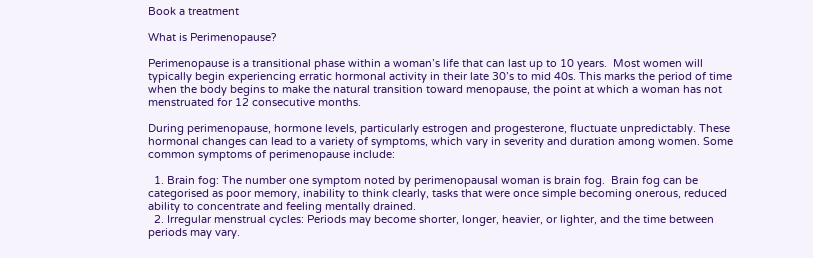Book a treatment

What is Perimenopause?

Perimenopause is a transitional phase within a woman’s life that can last up to 10 years.  Most women will typically begin experiencing erratic hormonal activity in their late 30’s to mid 40s. This marks the period of time when the body begins to make the natural transition toward menopause, the point at which a woman has not menstruated for 12 consecutive months.

During perimenopause, hormone levels, particularly estrogen and progesterone, fluctuate unpredictably. These hormonal changes can lead to a variety of symptoms, which vary in severity and duration among women. Some common symptoms of perimenopause include:

  1. Brain fog: The number one symptom noted by perimenopausal woman is brain fog.  Brain fog can be categorised as poor memory, inability to think clearly, tasks that were once simple becoming onerous, reduced ability to concentrate and feeling mentally drained.
  2. Irregular menstrual cycles: Periods may become shorter, longer, heavier, or lighter, and the time between periods may vary.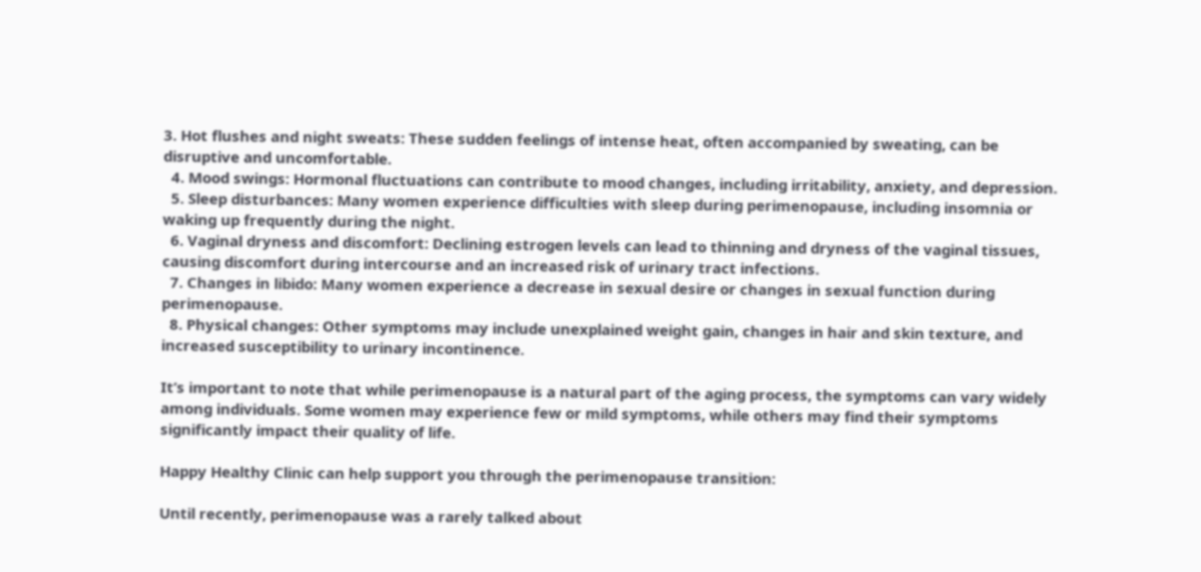3. Hot flushes and night sweats: These sudden feelings of intense heat, often accompanied by sweating, can be disruptive and uncomfortable.
  4. Mood swings: Hormonal fluctuations can contribute to mood changes, including irritability, anxiety, and depression.
  5. Sleep disturbances: Many women experience difficulties with sleep during perimenopause, including insomnia or waking up frequently during the night.
  6. Vaginal dryness and discomfort: Declining estrogen levels can lead to thinning and dryness of the vaginal tissues, causing discomfort during intercourse and an increased risk of urinary tract infections.
  7. Changes in libido: Many women experience a decrease in sexual desire or changes in sexual function during perimenopause.
  8. Physical changes: Other symptoms may include unexplained weight gain, changes in hair and skin texture, and increased susceptibility to urinary incontinence.

It’s important to note that while perimenopause is a natural part of the aging process, the symptoms can vary widely among individuals. Some women may experience few or mild symptoms, while others may find their symptoms significantly impact their quality of life.

Happy Healthy Clinic can help support you through the perimenopause transition:

Until recently, perimenopause was a rarely talked about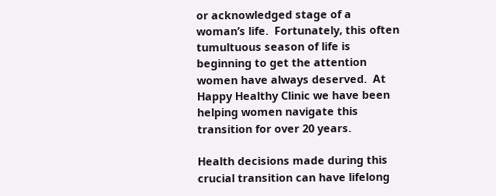or acknowledged stage of a woman’s life.  Fortunately, this often tumultuous season of life is beginning to get the attention women have always deserved.  At Happy Healthy Clinic we have been helping women navigate this transition for over 20 years.

Health decisions made during this crucial transition can have lifelong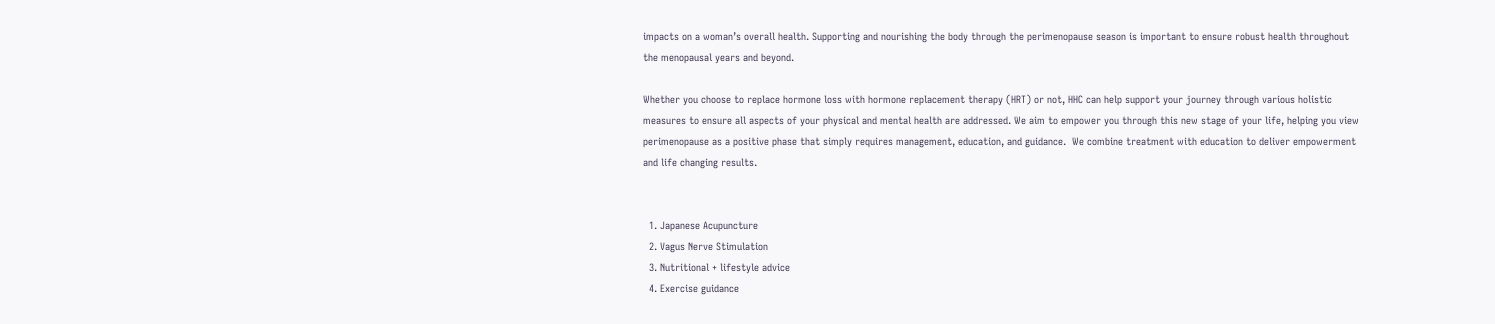impacts on a woman’s overall health. Supporting and nourishing the body through the perimenopause season is important to ensure robust health throughout the menopausal years and beyond.

Whether you choose to replace hormone loss with hormone replacement therapy (HRT) or not, HHC can help support your journey through various holistic measures to ensure all aspects of your physical and mental health are addressed. We aim to empower you through this new stage of your life, helping you view perimenopause as a positive phase that simply requires management, education, and guidance.  We combine treatment with education to deliver empowerment and life changing results.


  1. Japanese Acupuncture
  2. Vagus Nerve Stimulation
  3. Nutritional + lifestyle advice
  4. Exercise guidance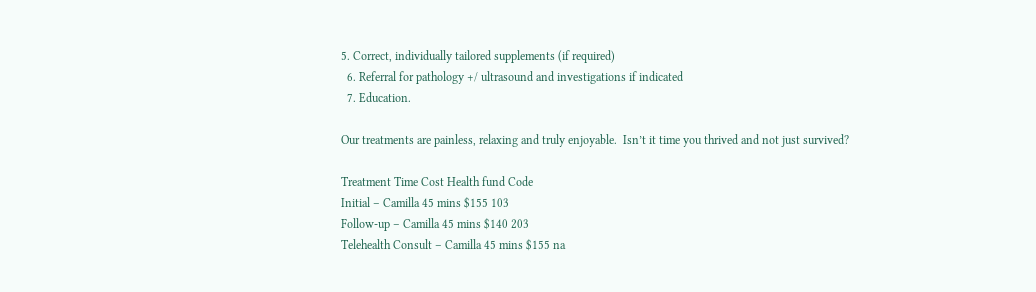5. Correct, individually tailored supplements (if required)
  6. Referral for pathology +/ ultrasound and investigations if indicated
  7. Education.

Our treatments are painless, relaxing and truly enjoyable.  Isn’t it time you thrived and not just survived?

Treatment Time Cost Health fund Code
Initial – Camilla 45 mins $155 103
Follow-up – Camilla 45 mins $140 203
Telehealth Consult – Camilla 45 mins $155 na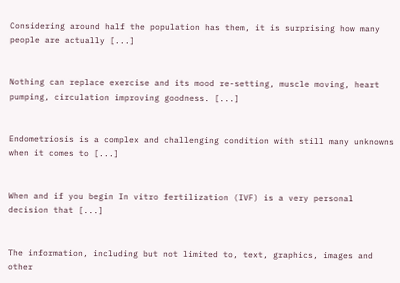Considering around half the population has them, it is surprising how many people are actually [...]


Nothing can replace exercise and its mood re-setting, muscle moving, heart pumping, circulation improving goodness. [...]


Endometriosis is a complex and challenging condition with still many unknowns when it comes to [...]


When and if you begin In vitro fertilization (IVF) is a very personal decision that [...]


The information, including but not limited to, text, graphics, images and other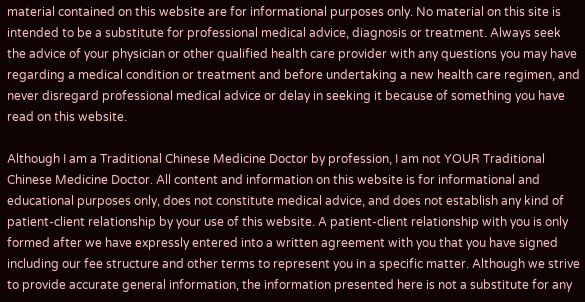material contained on this website are for informational purposes only. No material on this site is intended to be a substitute for professional medical advice, diagnosis or treatment. Always seek the advice of your physician or other qualified health care provider with any questions you may have regarding a medical condition or treatment and before undertaking a new health care regimen, and never disregard professional medical advice or delay in seeking it because of something you have read on this website.

Although I am a Traditional Chinese Medicine Doctor by profession, I am not YOUR Traditional Chinese Medicine Doctor. All content and information on this website is for informational and educational purposes only, does not constitute medical advice, and does not establish any kind of patient-client relationship by your use of this website. A patient-client relationship with you is only formed after we have expressly entered into a written agreement with you that you have signed including our fee structure and other terms to represent you in a specific matter. Although we strive to provide accurate general information, the information presented here is not a substitute for any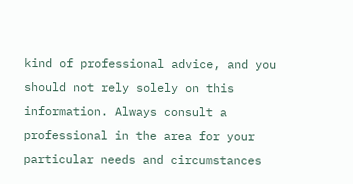kind of professional advice, and you should not rely solely on this information. Always consult a professional in the area for your particular needs and circumstances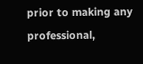prior to making any professional,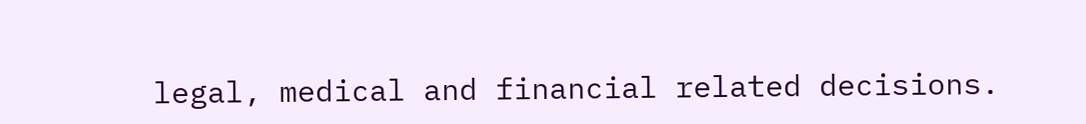legal, medical and financial related decisions.